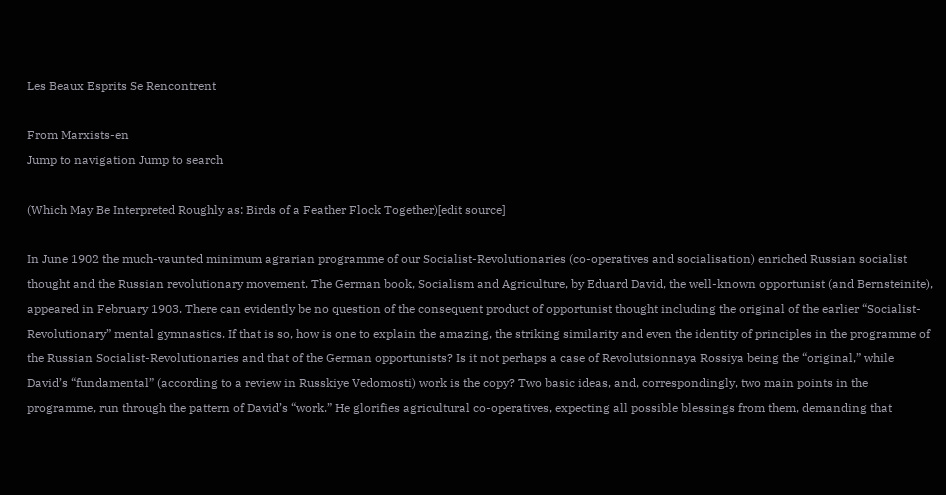Les Beaux Esprits Se Rencontrent

From Marxists-en
Jump to navigation Jump to search

(Which May Be Interpreted Roughly as: Birds of a Feather Flock Together)[edit source]

In June 1902 the much-vaunted minimum agrarian programme of our Socialist-Revolutionaries (co-operatives and socialisation) enriched Russian socialist thought and the Russian revolutionary movement. The German book, Socialism and Agriculture, by Eduard David, the well-known opportunist (and Bernsteinite), appeared in February 1903. There can evidently be no question of the consequent product of opportunist thought including the original of the earlier “Socialist-Revolutionary” mental gymnastics. If that is so, how is one to explain the amazing, the striking similarity and even the identity of principles in the programme of the Russian Socialist-Revolutionaries and that of the German opportunists? Is it not perhaps a case of Revolutsionnaya Rossiya being the “original,” while David’s “fundamental” (according to a review in Russkiye Vedomosti) work is the copy? Two basic ideas, and, correspondingly, two main points in the programme, run through the pattern of David’s “work.” He glorifies agricultural co-operatives, expecting all possible blessings from them, demanding that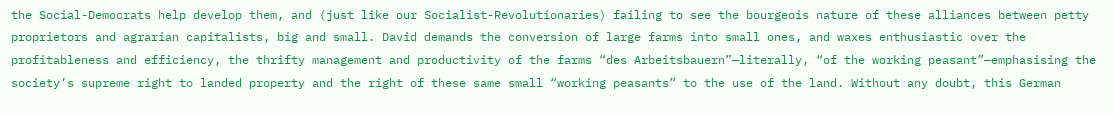the Social-Democrats help develop them, and (just like our Socialist-Revolutionaries) failing to see the bourgeois nature of these alliances between petty proprietors and agrarian capitalists, big and small. David demands the conversion of large farms into small ones, and waxes enthusiastic over the profitableness and efficiency, the thrifty management and productivity of the farms “des Arbeitsbauern”—literally, “of the working peasant”—emphasising the society’s supreme right to landed property and the right of these same small “working peasants” to the use of the land. Without any doubt, this German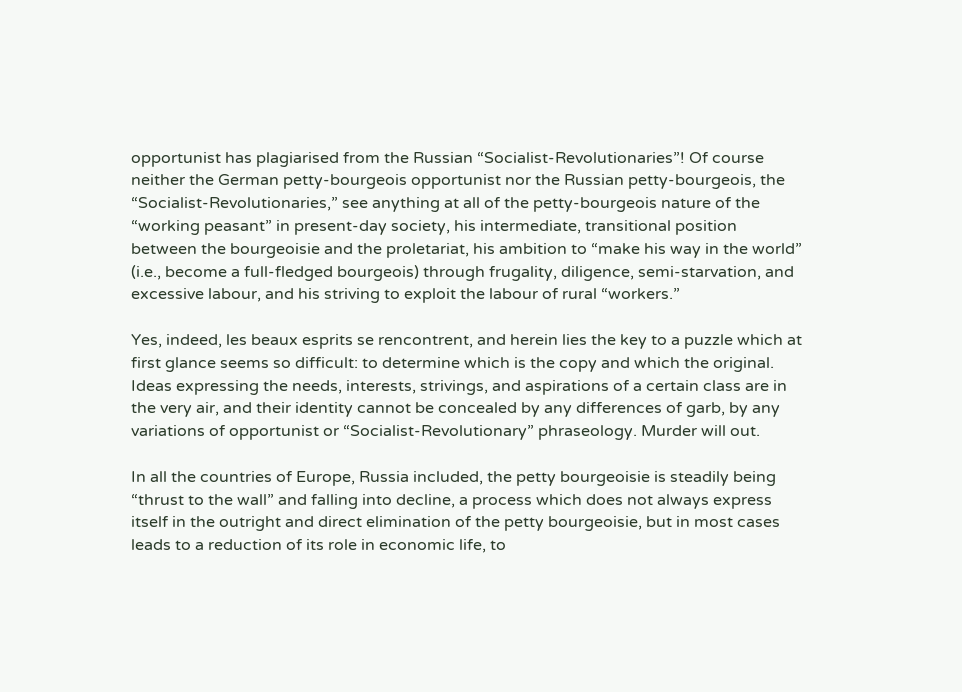opportunist has plagiarised from the Russian “Socialist-Revolutionaries”! Of course neither the German petty-bourgeois opportunist nor the Russian petty-bourgeois, the “Socialist-Revolutionaries,” see anything at all of the petty-bourgeois nature of the “working peasant” in present-day society, his intermediate, transitional position between the bourgeoisie and the proletariat, his ambition to “make his way in the world” (i.e., become a full-fledged bourgeois) through frugality, diligence, semi-starvation, and excessive labour, and his striving to exploit the labour of rural “workers.”

Yes, indeed, les beaux esprits se rencontrent, and herein lies the key to a puzzle which at first glance seems so difficult: to determine which is the copy and which the original. Ideas expressing the needs, interests, strivings, and aspirations of a certain class are in the very air, and their identity cannot be concealed by any differences of garb, by any variations of opportunist or “Socialist-Revolutionary” phraseology. Murder will out.

In all the countries of Europe, Russia included, the petty bourgeoisie is steadily being “thrust to the wall” and falling into decline, a process which does not always express itself in the outright and direct elimination of the petty bourgeoisie, but in most cases leads to a reduction of its role in economic life, to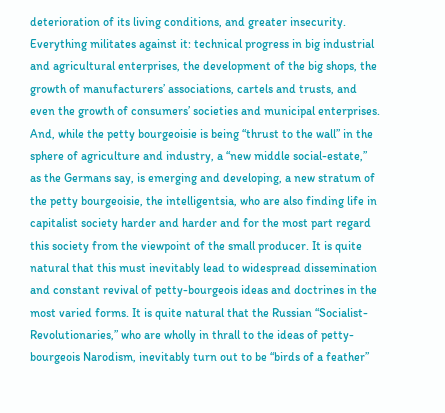deterioration of its living conditions, and greater insecurity. Everything militates against it: technical progress in big industrial and agricultural enterprises, the development of the big shops, the growth of manufacturers’ associations, cartels and trusts, and even the growth of consumers’ societies and municipal enterprises. And, while the petty bourgeoisie is being “thrust to the wall” in the sphere of agriculture and industry, a “new middle social-estate,” as the Germans say, is emerging and developing, a new stratum of the petty bourgeoisie, the intelligentsia, who are also finding life in capitalist society harder and harder and for the most part regard this society from the viewpoint of the small producer. It is quite natural that this must inevitably lead to widespread dissemination and constant revival of petty-bourgeois ideas and doctrines in the most varied forms. It is quite natural that the Russian “Socialist- Revolutionaries,” who are wholly in thrall to the ideas of petty-bourgeois Narodism, inevitably turn out to be “birds of a feather”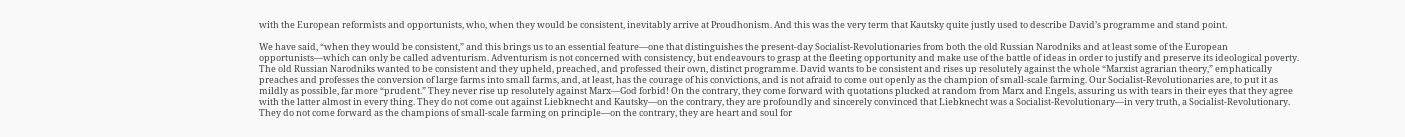with the European reformists and opportunists, who, when they would be consistent, inevitably arrive at Proudhonism. And this was the very term that Kautsky quite justly used to describe David’s programme and stand point.

We have said, “when they would be consistent,” and this brings us to an essential feature—one that distinguishes the present-day Socialist-Revolutionaries from both the old Russian Narodniks and at least some of the European opportunists—which can only be called adventurism. Adventurism is not concerned with consistency, but endeavours to grasp at the fleeting opportunity and make use of the battle of ideas in order to justify and preserve its ideological poverty. The old Russian Narodniks wanted to be consistent and they upheld, preached, and professed their own, distinct programme. David wants to be consistent and rises up resolutely against the whole “Marxist agrarian theory,” emphatically preaches and professes the conversion of large farms into small farms, and, at least, has the courage of his convictions, and is not afraid to come out openly as the champion of small-scale farming. Our Socialist-Revolutionaries are, to put it as mildly as possible, far more “prudent.” They never rise up resolutely against Marx—God forbid! On the contrary, they come forward with quotations plucked at random from Marx and Engels, assuring us with tears in their eyes that they agree with the latter almost in every thing. They do not come out against Liebknecht and Kautsky—on the contrary, they are profoundly and sincerely convinced that Liebknecht was a Socialist-Revolutionary—in very truth, a Socialist-Revolutionary. They do not come forward as the champions of small-scale farming on principle—on the contrary, they are heart and soul for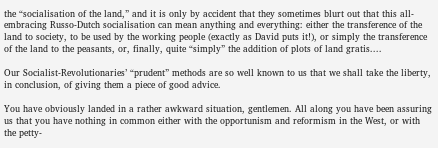the “socialisation of the land,” and it is only by accident that they sometimes blurt out that this all-embracing Russo-Dutch socialisation can mean anything and everything: either the transference of the land to society, to be used by the working people (exactly as David puts it!), or simply the transference of the land to the peasants, or, finally, quite “simply” the addition of plots of land gratis....

Our Socialist-Revolutionaries’ “prudent” methods are so well known to us that we shall take the liberty, in conclusion, of giving them a piece of good advice.

You have obviously landed in a rather awkward situation, gentlemen. All along you have been assuring us that you have nothing in common either with the opportunism and reformism in the West, or with the petty-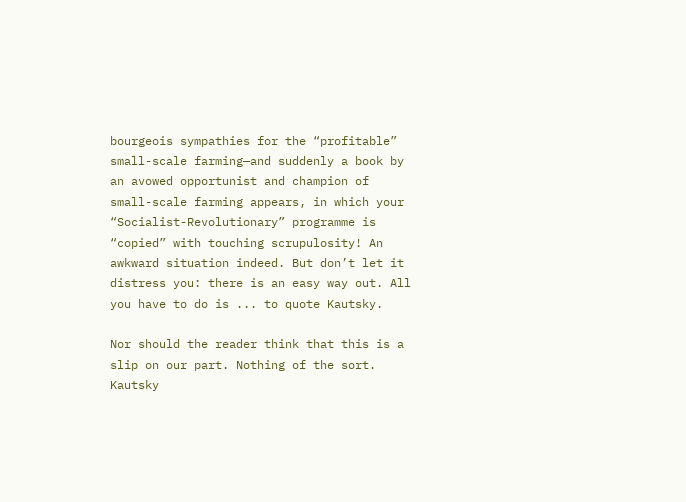bourgeois sympathies for the “profitable” small-scale farming—and suddenly a book by an avowed opportunist and champion of small-scale farming appears, in which your “Socialist-Revolutionary” programme is “copied” with touching scrupulosity! An awkward situation indeed. But don’t let it distress you: there is an easy way out. All you have to do is ... to quote Kautsky.

Nor should the reader think that this is a slip on our part. Nothing of the sort. Kautsky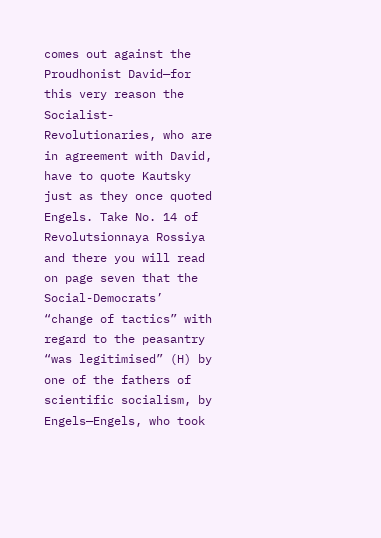comes out against the Proudhonist David—for this very reason the Socialist-Revolutionaries, who are in agreement with David, have to quote Kautsky just as they once quoted Engels. Take No. 14 of Revolutsionnaya Rossiya and there you will read on page seven that the Social-Democrats’ “change of tactics” with regard to the peasantry “was legitimised” (H) by one of the fathers of scientific socialism, by Engels—Engels, who took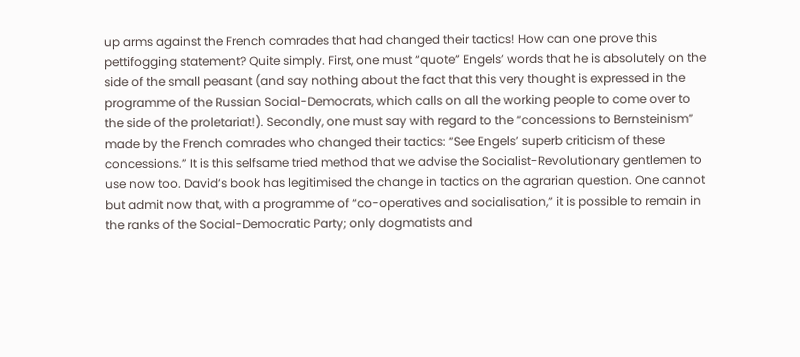up arms against the French comrades that had changed their tactics! How can one prove this pettifogging statement? Quite simply. First, one must “quote” Engels’ words that he is absolutely on the side of the small peasant (and say nothing about the fact that this very thought is expressed in the programme of the Russian Social-Democrats, which calls on all the working people to come over to the side of the proletariat!). Secondly, one must say with regard to the “concessions to Bernsteinism” made by the French comrades who changed their tactics: “See Engels’ superb criticism of these concessions.” It is this selfsame tried method that we advise the Socialist-Revolutionary gentlemen to use now too. David’s book has legitimised the change in tactics on the agrarian question. One cannot but admit now that, with a programme of “co-operatives and socialisation,” it is possible to remain in the ranks of the Social-Democratic Party; only dogmatists and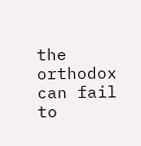the orthodox can fail to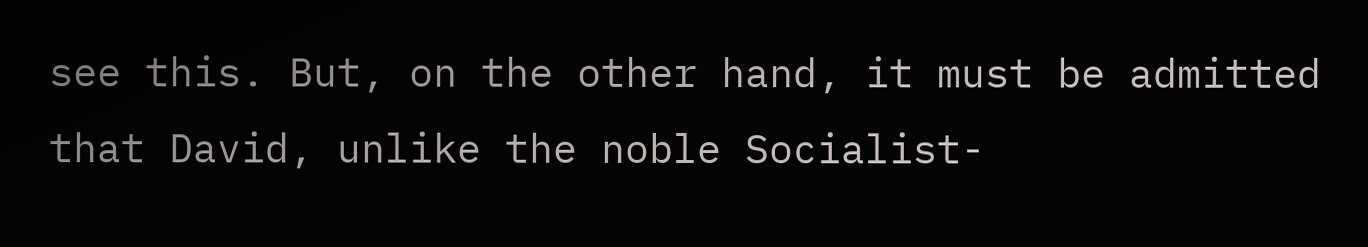see this. But, on the other hand, it must be admitted that David, unlike the noble Socialist-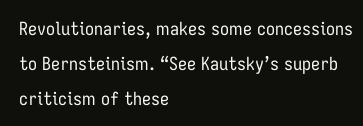Revolutionaries, makes some concessions to Bernsteinism. “See Kautsky’s superb criticism of these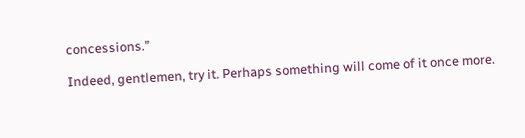concessions.”

Indeed, gentlemen, try it. Perhaps something will come of it once more.